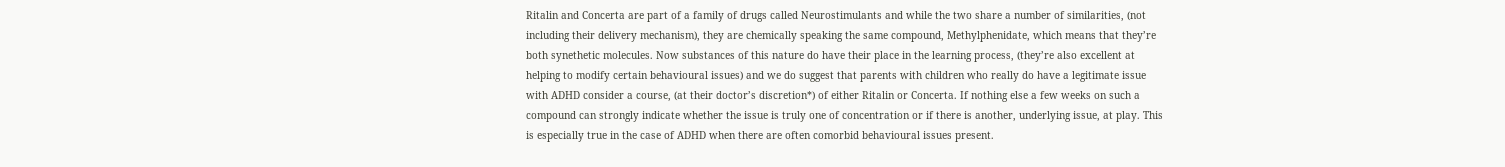Ritalin and Concerta are part of a family of drugs called Neurostimulants and while the two share a number of similarities, (not including their delivery mechanism), they are chemically speaking the same compound, Methylphenidate, which means that they’re both synethetic molecules. Now substances of this nature do have their place in the learning process, (they’re also excellent at helping to modify certain behavioural issues) and we do suggest that parents with children who really do have a legitimate issue with ADHD consider a course, (at their doctor’s discretion*) of either Ritalin or Concerta. If nothing else a few weeks on such a compound can strongly indicate whether the issue is truly one of concentration or if there is another, underlying issue, at play. This is especially true in the case of ADHD when there are often comorbid behavioural issues present.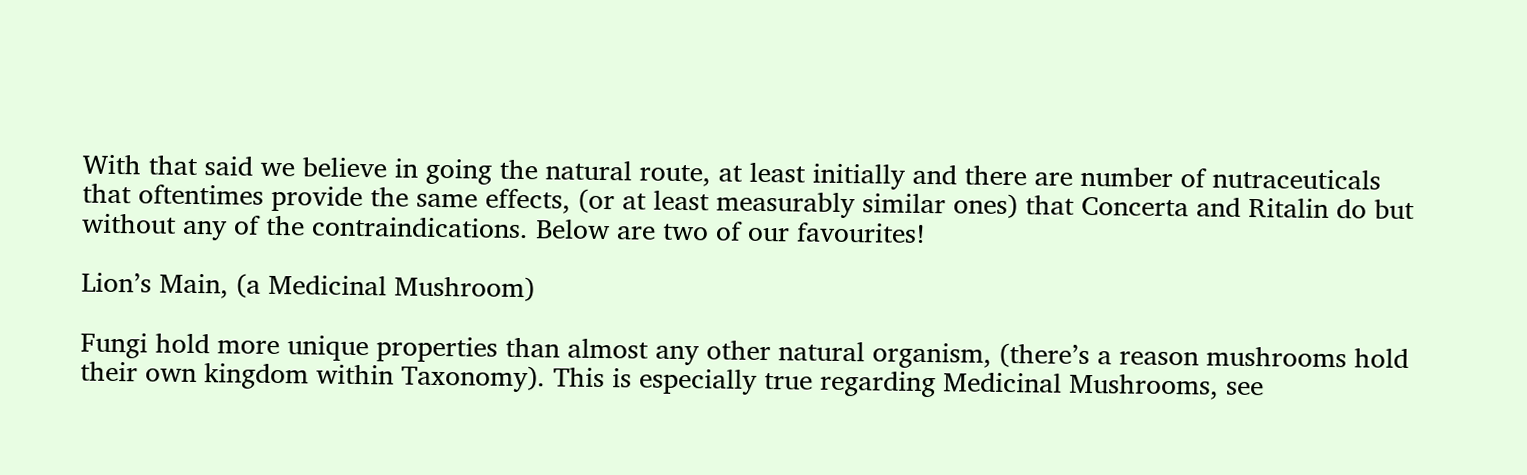With that said we believe in going the natural route, at least initially and there are number of nutraceuticals that oftentimes provide the same effects, (or at least measurably similar ones) that Concerta and Ritalin do but without any of the contraindications. Below are two of our favourites!

Lion’s Main, (a Medicinal Mushroom)

Fungi hold more unique properties than almost any other natural organism, (there’s a reason mushrooms hold their own kingdom within Taxonomy). This is especially true regarding Medicinal Mushrooms, see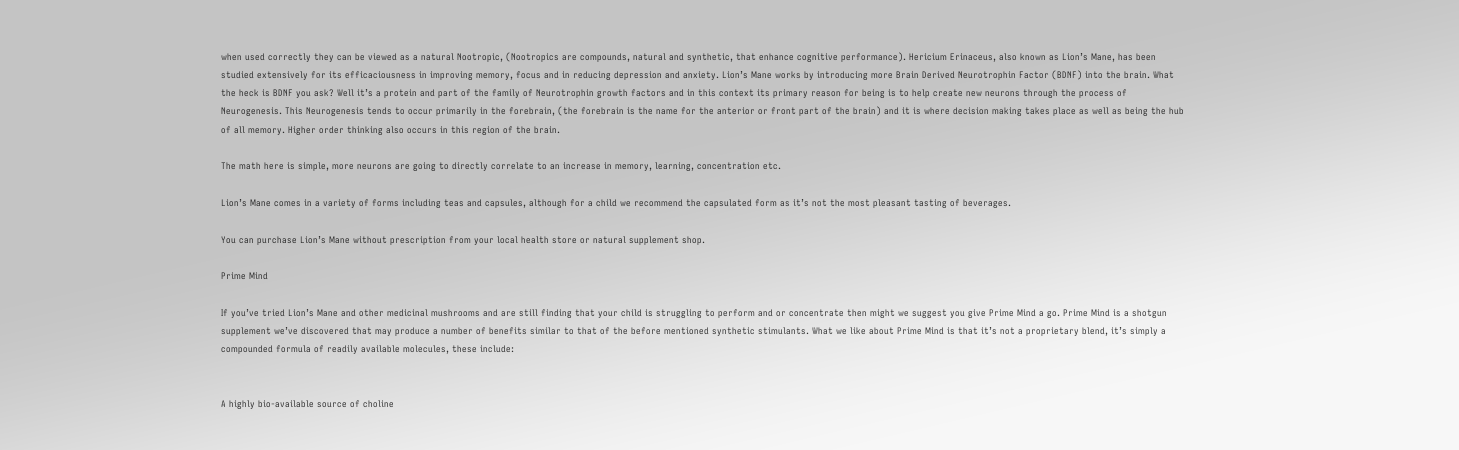when used correctly they can be viewed as a natural Nootropic, (Nootropics are compounds, natural and synthetic, that enhance cognitive performance). Hericium Erinaceus, also known as Lion’s Mane, has been studied extensively for its efficaciousness in improving memory, focus and in reducing depression and anxiety. Lion’s Mane works by introducing more Brain Derived Neurotrophin Factor (BDNF) into the brain. What the heck is BDNF you ask? Well it’s a protein and part of the family of Neurotrophin growth factors and in this context its primary reason for being is to help create new neurons through the process of Neurogenesis. This Neurogenesis tends to occur primarily in the forebrain, (the forebrain is the name for the anterior or front part of the brain) and it is where decision making takes place as well as being the hub of all memory. Higher order thinking also occurs in this region of the brain.

The math here is simple, more neurons are going to directly correlate to an increase in memory, learning, concentration etc.

Lion’s Mane comes in a variety of forms including teas and capsules, although for a child we recommend the capsulated form as it’s not the most pleasant tasting of beverages.

You can purchase Lion’s Mane without prescription from your local health store or natural supplement shop.

Prime Mind

If you’ve tried Lion’s Mane and other medicinal mushrooms and are still finding that your child is struggling to perform and or concentrate then might we suggest you give Prime Mind a go. Prime Mind is a shotgun supplement we’ve discovered that may produce a number of benefits similar to that of the before mentioned synthetic stimulants. What we like about Prime Mind is that it’s not a proprietary blend, it’s simply a compounded formula of readily available molecules, these include:


A highly bio-available source of choline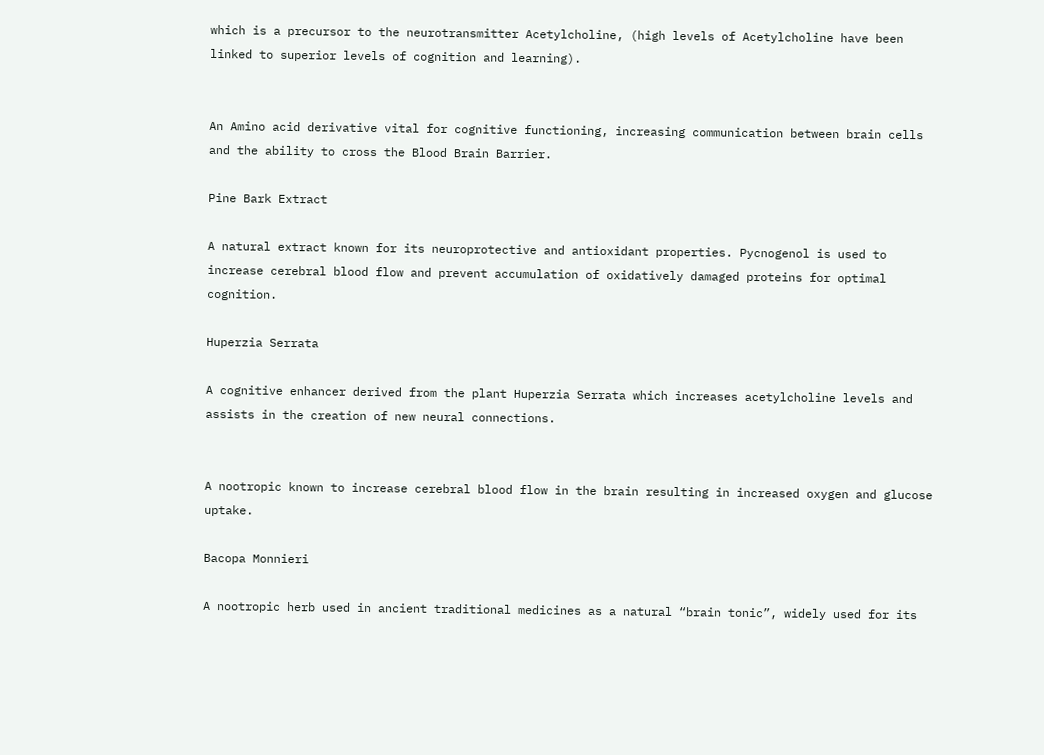which is a precursor to the neurotransmitter Acetylcholine, (high levels of Acetylcholine have been linked to superior levels of cognition and learning).


An Amino acid derivative vital for cognitive functioning, increasing communication between brain cells and the ability to cross the Blood Brain Barrier.

Pine Bark Extract

A natural extract known for its neuroprotective and antioxidant properties. Pycnogenol is used to increase cerebral blood flow and prevent accumulation of oxidatively damaged proteins for optimal cognition.

Huperzia Serrata

A cognitive enhancer derived from the plant Huperzia Serrata which increases acetylcholine levels and assists in the creation of new neural connections.


A nootropic known to increase cerebral blood flow in the brain resulting in increased oxygen and glucose uptake.

Bacopa Monnieri

A nootropic herb used in ancient traditional medicines as a natural “brain tonic”, widely used for its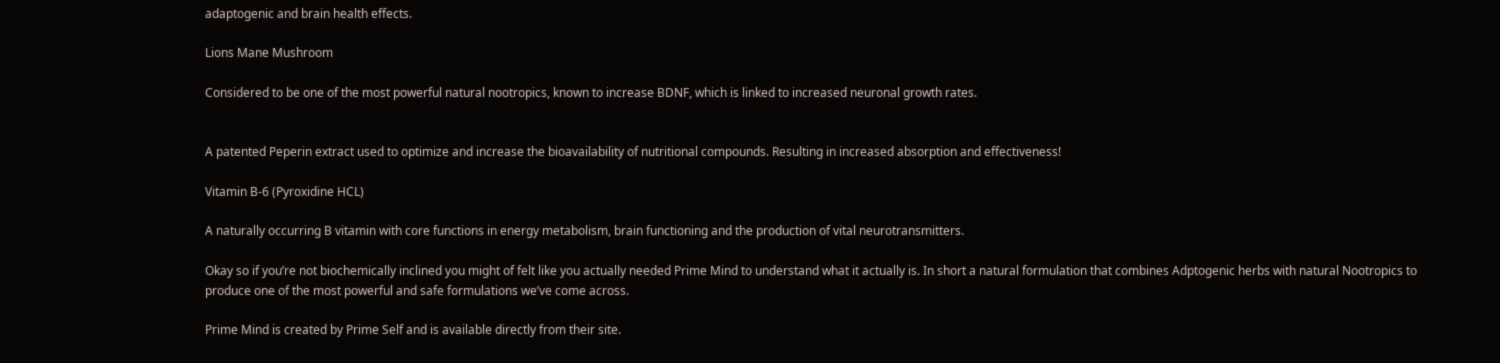adaptogenic and brain health effects.

Lions Mane Mushroom

Considered to be one of the most powerful natural nootropics, known to increase BDNF, which is linked to increased neuronal growth rates.


A patented Peperin extract used to optimize and increase the bioavailability of nutritional compounds. Resulting in increased absorption and effectiveness!

Vitamin B-6 (Pyroxidine HCL)

A naturally occurring B vitamin with core functions in energy metabolism, brain functioning and the production of vital neurotransmitters.

Okay so if you’re not biochemically inclined you might of felt like you actually needed Prime Mind to understand what it actually is. In short a natural formulation that combines Adptogenic herbs with natural Nootropics to produce one of the most powerful and safe formulations we’ve come across.

Prime Mind is created by Prime Self and is available directly from their site.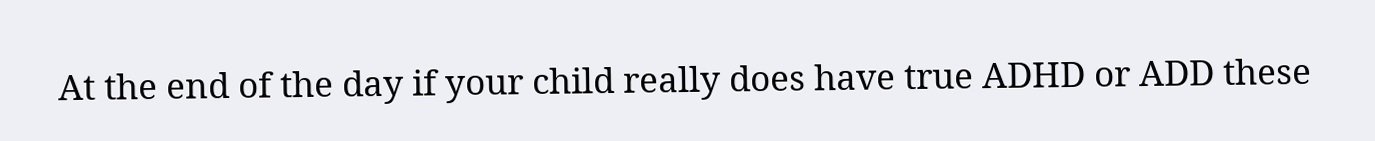At the end of the day if your child really does have true ADHD or ADD these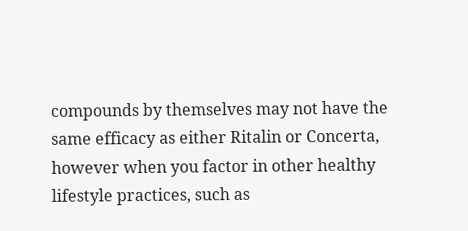compounds by themselves may not have the same efficacy as either Ritalin or Concerta, however when you factor in other healthy lifestyle practices, such as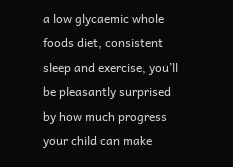a low glycaemic whole foods diet, consistent sleep and exercise, you’ll be pleasantly surprised by how much progress your child can make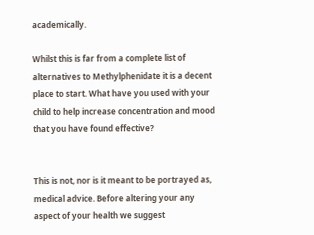academically.

Whilst this is far from a complete list of alternatives to Methylphenidate it is a decent place to start. What have you used with your child to help increase concentration and mood that you have found effective?


This is not, nor is it meant to be portrayed as, medical advice. Before altering your any aspect of your health we suggest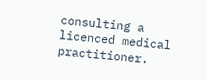consulting a licenced medical practitioner.